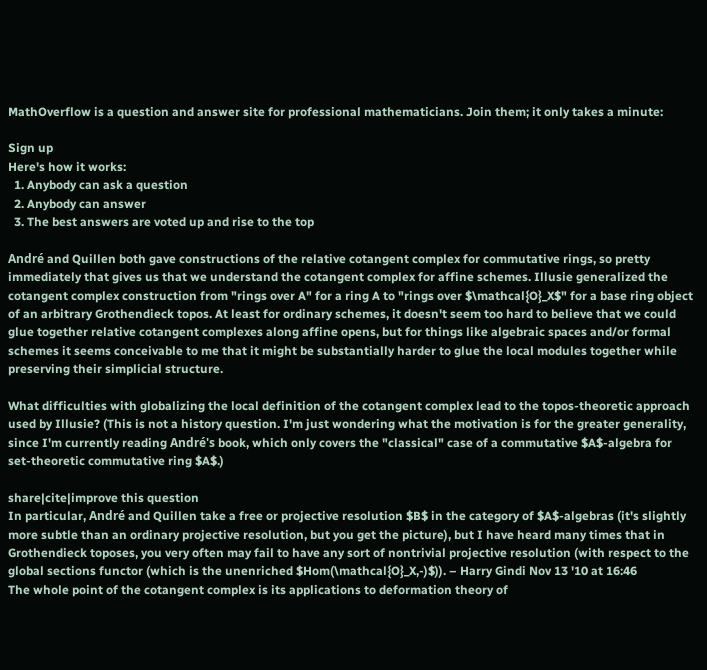MathOverflow is a question and answer site for professional mathematicians. Join them; it only takes a minute:

Sign up
Here's how it works:
  1. Anybody can ask a question
  2. Anybody can answer
  3. The best answers are voted up and rise to the top

André and Quillen both gave constructions of the relative cotangent complex for commutative rings, so pretty immediately that gives us that we understand the cotangent complex for affine schemes. Illusie generalized the cotangent complex construction from "rings over A" for a ring A to "rings over $\mathcal{O}_X$" for a base ring object of an arbitrary Grothendieck topos. At least for ordinary schemes, it doesn't seem too hard to believe that we could glue together relative cotangent complexes along affine opens, but for things like algebraic spaces and/or formal schemes it seems conceivable to me that it might be substantially harder to glue the local modules together while preserving their simplicial structure.

What difficulties with globalizing the local definition of the cotangent complex lead to the topos-theoretic approach used by Illusie? (This is not a history question. I'm just wondering what the motivation is for the greater generality, since I'm currently reading André's book, which only covers the "classical" case of a commutative $A$-algebra for set-theoretic commutative ring $A$.)

share|cite|improve this question
In particular, André and Quillen take a free or projective resolution $B$ in the category of $A$-algebras (it's slightly more subtle than an ordinary projective resolution, but you get the picture), but I have heard many times that in Grothendieck toposes, you very often may fail to have any sort of nontrivial projective resolution (with respect to the global sections functor (which is the unenriched $Hom(\mathcal{O}_X,-)$)). – Harry Gindi Nov 13 '10 at 16:46
The whole point of the cotangent complex is its applications to deformation theory of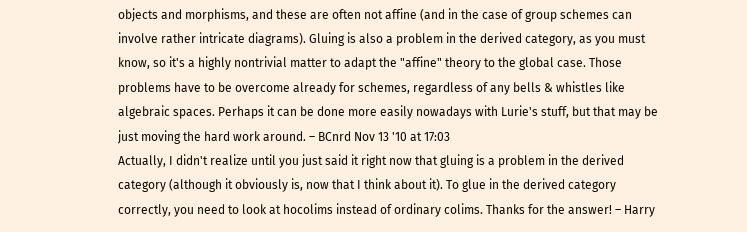objects and morphisms, and these are often not affine (and in the case of group schemes can involve rather intricate diagrams). Gluing is also a problem in the derived category, as you must know, so it's a highly nontrivial matter to adapt the "affine" theory to the global case. Those problems have to be overcome already for schemes, regardless of any bells & whistles like algebraic spaces. Perhaps it can be done more easily nowadays with Lurie's stuff, but that may be just moving the hard work around. – BCnrd Nov 13 '10 at 17:03
Actually, I didn't realize until you just said it right now that gluing is a problem in the derived category (although it obviously is, now that I think about it). To glue in the derived category correctly, you need to look at hocolims instead of ordinary colims. Thanks for the answer! – Harry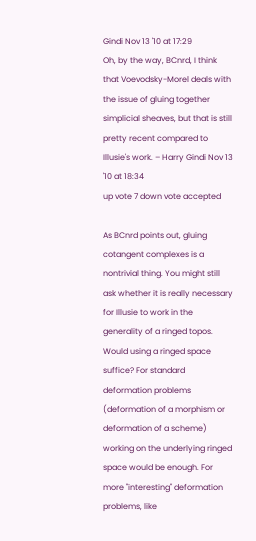Gindi Nov 13 '10 at 17:29
Oh, by the way, BCnrd, I think that Voevodsky-Morel deals with the issue of gluing together simplicial sheaves, but that is still pretty recent compared to Illusie's work. – Harry Gindi Nov 13 '10 at 18:34
up vote 7 down vote accepted

As BCnrd points out, gluing cotangent complexes is a nontrivial thing. You might still ask whether it is really necessary for Illusie to work in the generality of a ringed topos. Would using a ringed space suffice? For standard deformation problems (deformation of a morphism or deformation of a scheme) working on the underlying ringed space would be enough. For more "interesting" deformation problems, like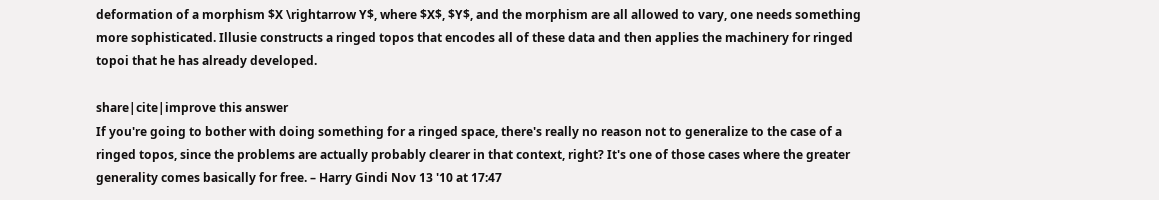deformation of a morphism $X \rightarrow Y$, where $X$, $Y$, and the morphism are all allowed to vary, one needs something more sophisticated. Illusie constructs a ringed topos that encodes all of these data and then applies the machinery for ringed topoi that he has already developed.

share|cite|improve this answer
If you're going to bother with doing something for a ringed space, there's really no reason not to generalize to the case of a ringed topos, since the problems are actually probably clearer in that context, right? It's one of those cases where the greater generality comes basically for free. – Harry Gindi Nov 13 '10 at 17:47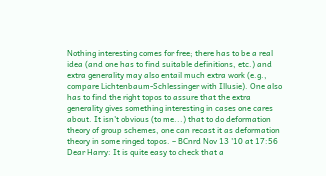Nothing interesting comes for free; there has to be a real idea (and one has to find suitable definitions, etc.) and extra generality may also entail much extra work (e.g., compare Lichtenbaum-Schlessinger with Illusie). One also has to find the right topos to assure that the extra generality gives something interesting in cases one cares about. It isn't obvious (to me...) that to do deformation theory of group schemes, one can recast it as deformation theory in some ringed topos. – BCnrd Nov 13 '10 at 17:56
Dear Harry: It is quite easy to check that a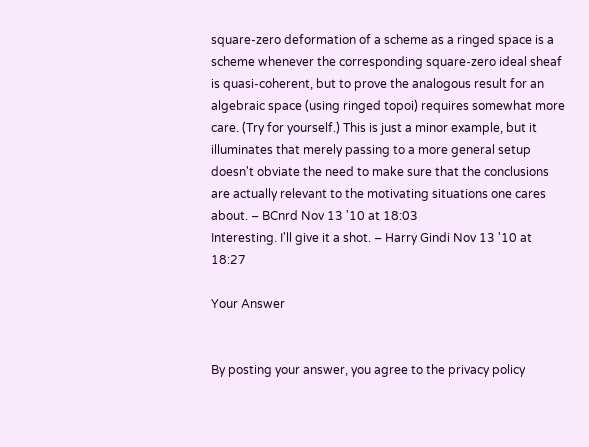square-zero deformation of a scheme as a ringed space is a scheme whenever the corresponding square-zero ideal sheaf is quasi-coherent, but to prove the analogous result for an algebraic space (using ringed topoi) requires somewhat more care. (Try for yourself.) This is just a minor example, but it illuminates that merely passing to a more general setup doesn't obviate the need to make sure that the conclusions are actually relevant to the motivating situations one cares about. – BCnrd Nov 13 '10 at 18:03
Interesting. I'll give it a shot. – Harry Gindi Nov 13 '10 at 18:27

Your Answer


By posting your answer, you agree to the privacy policy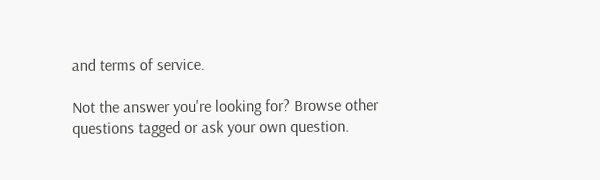and terms of service.

Not the answer you're looking for? Browse other questions tagged or ask your own question.